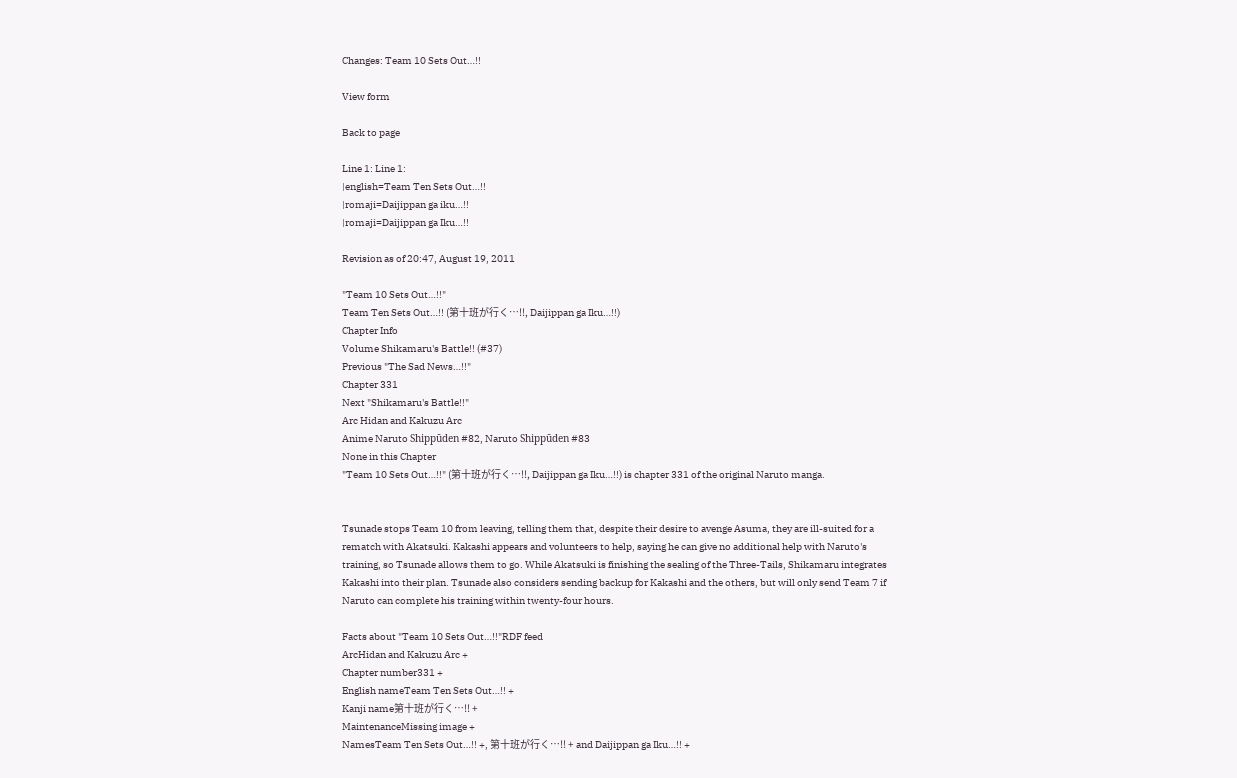Changes: Team 10 Sets Out…!!

View form

Back to page

Line 1: Line 1:
|english=Team Ten Sets Out…!!
|romaji=Daijippan ga iku…!!
|romaji=Daijippan ga Iku…!!

Revision as of 20:47, August 19, 2011

"Team 10 Sets Out…!!"
Team Ten Sets Out…!! (第十班が行く…!!, Daijippan ga Iku…!!)
Chapter Info
Volume Shikamaru's Battle!! (#37)
Previous "The Sad News…!!"
Chapter 331
Next "Shikamaru's Battle!!"
Arc Hidan and Kakuzu Arc
Anime Naruto Shippūden #82, Naruto Shippūden #83
None in this Chapter
"Team 10 Sets Out…!!" (第十班が行く…!!, Daijippan ga Iku…!!) is chapter 331 of the original Naruto manga.


Tsunade stops Team 10 from leaving, telling them that, despite their desire to avenge Asuma, they are ill-suited for a rematch with Akatsuki. Kakashi appears and volunteers to help, saying he can give no additional help with Naruto's training, so Tsunade allows them to go. While Akatsuki is finishing the sealing of the Three-Tails, Shikamaru integrates Kakashi into their plan. Tsunade also considers sending backup for Kakashi and the others, but will only send Team 7 if Naruto can complete his training within twenty-four hours.

Facts about "Team 10 Sets Out…!!"RDF feed
ArcHidan and Kakuzu Arc +
Chapter number331 +
English nameTeam Ten Sets Out…!! +
Kanji name第十班が行く…!! +
MaintenanceMissing image +
NamesTeam Ten Sets Out…!! +, 第十班が行く…!! + and Daijippan ga Iku…!! +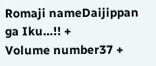Romaji nameDaijippan ga Iku…!! +
Volume number37 +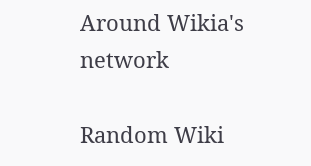Around Wikia's network

Random Wiki